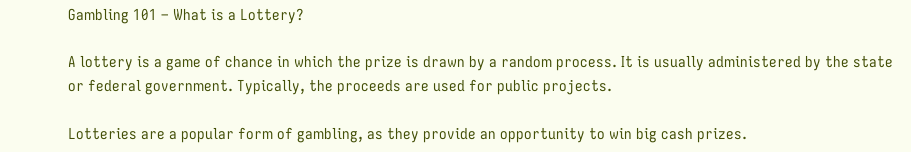Gambling 101 – What is a Lottery?

A lottery is a game of chance in which the prize is drawn by a random process. It is usually administered by the state or federal government. Typically, the proceeds are used for public projects.

Lotteries are a popular form of gambling, as they provide an opportunity to win big cash prizes.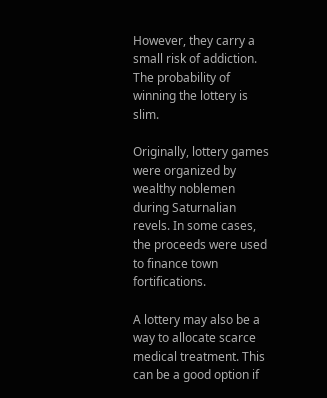However, they carry a small risk of addiction. The probability of winning the lottery is slim.

Originally, lottery games were organized by wealthy noblemen during Saturnalian revels. In some cases, the proceeds were used to finance town fortifications.

A lottery may also be a way to allocate scarce medical treatment. This can be a good option if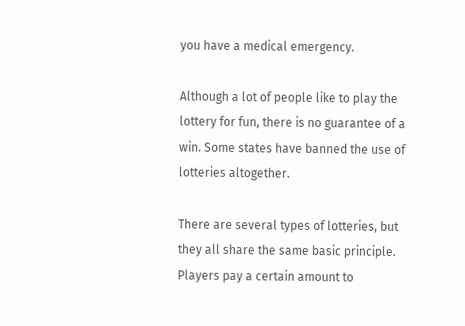you have a medical emergency.

Although a lot of people like to play the lottery for fun, there is no guarantee of a win. Some states have banned the use of lotteries altogether.

There are several types of lotteries, but they all share the same basic principle. Players pay a certain amount to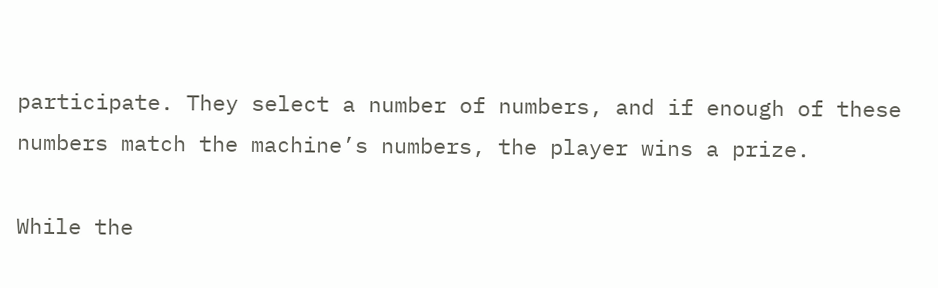participate. They select a number of numbers, and if enough of these numbers match the machine’s numbers, the player wins a prize.

While the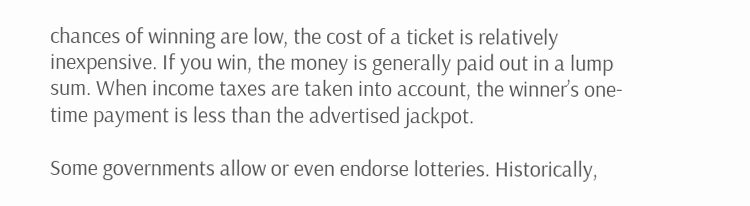chances of winning are low, the cost of a ticket is relatively inexpensive. If you win, the money is generally paid out in a lump sum. When income taxes are taken into account, the winner’s one-time payment is less than the advertised jackpot.

Some governments allow or even endorse lotteries. Historically,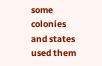some colonies and states used them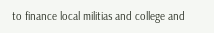to finance local militias and college and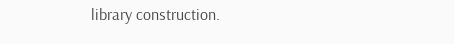library construction.